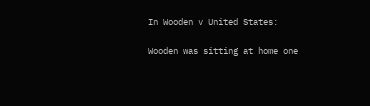In Wooden v United States:

Wooden was sitting at home one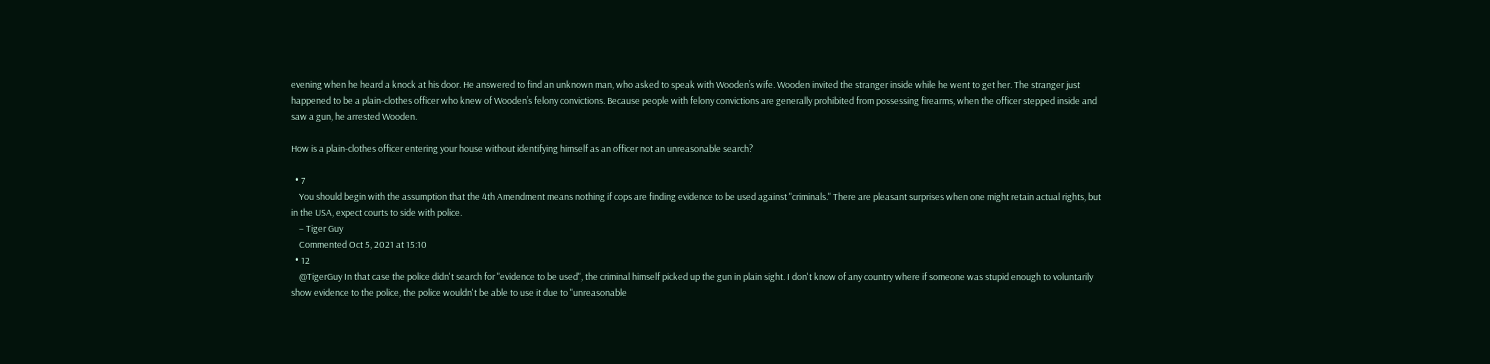evening when he heard a knock at his door. He answered to find an unknown man, who asked to speak with Wooden’s wife. Wooden invited the stranger inside while he went to get her. The stranger just happened to be a plain-clothes officer who knew of Wooden’s felony convictions. Because people with felony convictions are generally prohibited from possessing firearms, when the officer stepped inside and saw a gun, he arrested Wooden.

How is a plain-clothes officer entering your house without identifying himself as an officer not an unreasonable search?

  • 7
    You should begin with the assumption that the 4th Amendment means nothing if cops are finding evidence to be used against "criminals." There are pleasant surprises when one might retain actual rights, but in the USA, expect courts to side with police.
    – Tiger Guy
    Commented Oct 5, 2021 at 15:10
  • 12
    @TigerGuy In that case the police didn't search for "evidence to be used", the criminal himself picked up the gun in plain sight. I don't know of any country where if someone was stupid enough to voluntarily show evidence to the police, the police wouldn't be able to use it due to "unreasonable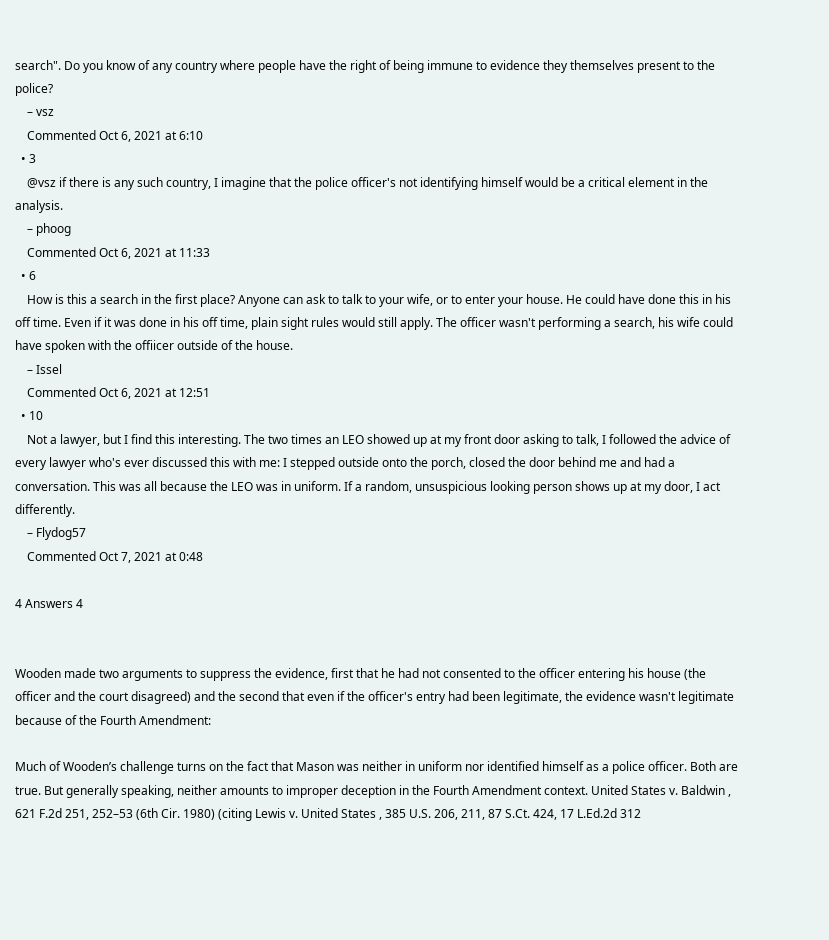search". Do you know of any country where people have the right of being immune to evidence they themselves present to the police?
    – vsz
    Commented Oct 6, 2021 at 6:10
  • 3
    @vsz if there is any such country, I imagine that the police officer's not identifying himself would be a critical element in the analysis.
    – phoog
    Commented Oct 6, 2021 at 11:33
  • 6
    How is this a search in the first place? Anyone can ask to talk to your wife, or to enter your house. He could have done this in his off time. Even if it was done in his off time, plain sight rules would still apply. The officer wasn't performing a search, his wife could have spoken with the offiicer outside of the house.
    – Issel
    Commented Oct 6, 2021 at 12:51
  • 10
    Not a lawyer, but I find this interesting. The two times an LEO showed up at my front door asking to talk, I followed the advice of every lawyer who's ever discussed this with me: I stepped outside onto the porch, closed the door behind me and had a conversation. This was all because the LEO was in uniform. If a random, unsuspicious looking person shows up at my door, I act differently.
    – Flydog57
    Commented Oct 7, 2021 at 0:48

4 Answers 4


Wooden made two arguments to suppress the evidence, first that he had not consented to the officer entering his house (the officer and the court disagreed) and the second that even if the officer's entry had been legitimate, the evidence wasn't legitimate because of the Fourth Amendment:

Much of Wooden’s challenge turns on the fact that Mason was neither in uniform nor identified himself as a police officer. Both are true. But generally speaking, neither amounts to improper deception in the Fourth Amendment context. United States v. Baldwin , 621 F.2d 251, 252–53 (6th Cir. 1980) (citing Lewis v. United States , 385 U.S. 206, 211, 87 S.Ct. 424, 17 L.Ed.2d 312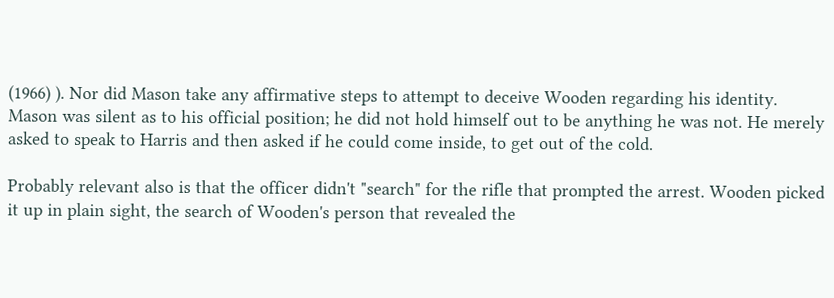(1966) ). Nor did Mason take any affirmative steps to attempt to deceive Wooden regarding his identity. Mason was silent as to his official position; he did not hold himself out to be anything he was not. He merely asked to speak to Harris and then asked if he could come inside, to get out of the cold.

Probably relevant also is that the officer didn't "search" for the rifle that prompted the arrest. Wooden picked it up in plain sight, the search of Wooden's person that revealed the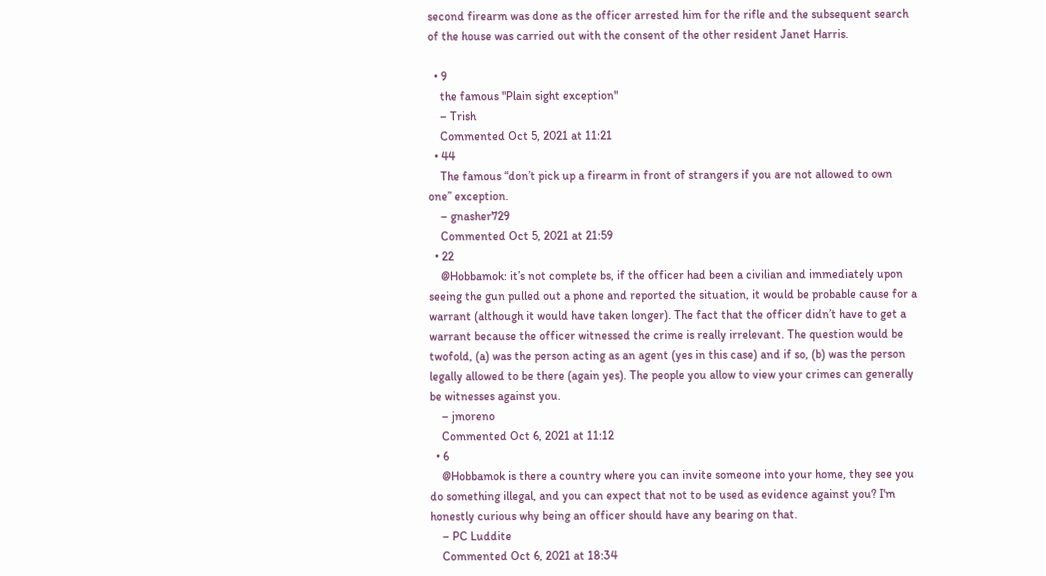second firearm was done as the officer arrested him for the rifle and the subsequent search of the house was carried out with the consent of the other resident Janet Harris.

  • 9
    the famous "Plain sight exception"
    – Trish
    Commented Oct 5, 2021 at 11:21
  • 44
    The famous “don’t pick up a firearm in front of strangers if you are not allowed to own one” exception.
    – gnasher729
    Commented Oct 5, 2021 at 21:59
  • 22
    @Hobbamok: it’s not complete bs, if the officer had been a civilian and immediately upon seeing the gun pulled out a phone and reported the situation, it would be probable cause for a warrant (although it would have taken longer). The fact that the officer didn’t have to get a warrant because the officer witnessed the crime is really irrelevant. The question would be twofold, (a) was the person acting as an agent (yes in this case) and if so, (b) was the person legally allowed to be there (again yes). The people you allow to view your crimes can generally be witnesses against you.
    – jmoreno
    Commented Oct 6, 2021 at 11:12
  • 6
    @Hobbamok is there a country where you can invite someone into your home, they see you do something illegal, and you can expect that not to be used as evidence against you? I'm honestly curious why being an officer should have any bearing on that.
    – PC Luddite
    Commented Oct 6, 2021 at 18:34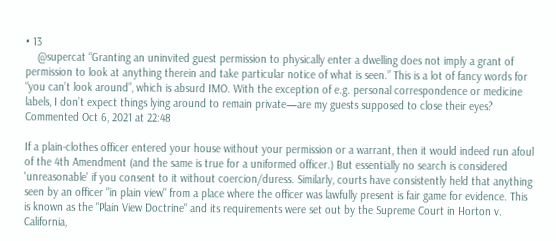• 13
    @supercat “Granting an uninvited guest permission to physically enter a dwelling does not imply a grant of permission to look at anything therein and take particular notice of what is seen.” This is a lot of fancy words for “you can’t look around”, which is absurd IMO. With the exception of e.g. personal correspondence or medicine labels, I don’t expect things lying around to remain private—are my guests supposed to close their eyes? Commented Oct 6, 2021 at 22:48

If a plain-clothes officer entered your house without your permission or a warrant, then it would indeed run afoul of the 4th Amendment (and the same is true for a uniformed officer.) But essentially no search is considered 'unreasonable' if you consent to it without coercion/duress. Similarly, courts have consistently held that anything seen by an officer "in plain view" from a place where the officer was lawfully present is fair game for evidence. This is known as the "Plain View Doctrine" and its requirements were set out by the Supreme Court in Horton v. California,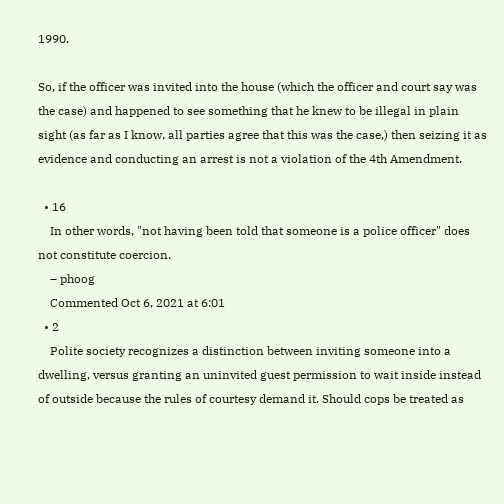1990.

So, if the officer was invited into the house (which the officer and court say was the case) and happened to see something that he knew to be illegal in plain sight (as far as I know, all parties agree that this was the case,) then seizing it as evidence and conducting an arrest is not a violation of the 4th Amendment.

  • 16
    In other words, "not having been told that someone is a police officer" does not constitute coercion.
    – phoog
    Commented Oct 6, 2021 at 6:01
  • 2
    Polite society recognizes a distinction between inviting someone into a dwelling, versus granting an uninvited guest permission to wait inside instead of outside because the rules of courtesy demand it. Should cops be treated as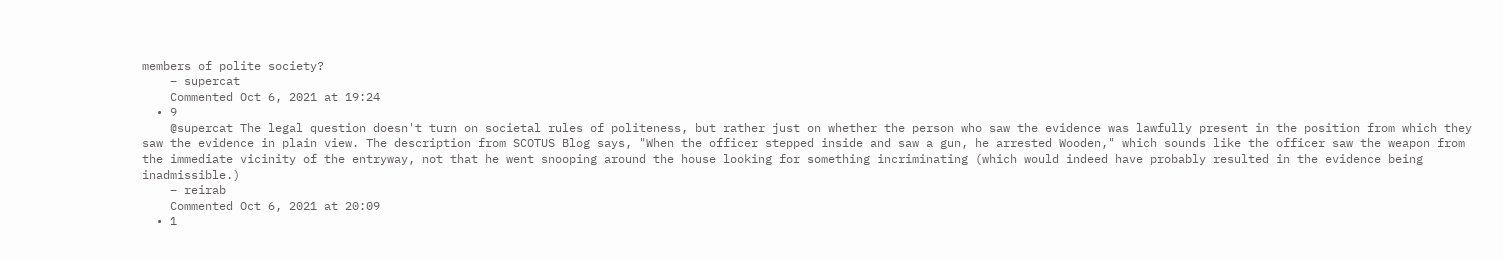members of polite society?
    – supercat
    Commented Oct 6, 2021 at 19:24
  • 9
    @supercat The legal question doesn't turn on societal rules of politeness, but rather just on whether the person who saw the evidence was lawfully present in the position from which they saw the evidence in plain view. The description from SCOTUS Blog says, "When the officer stepped inside and saw a gun, he arrested Wooden," which sounds like the officer saw the weapon from the immediate vicinity of the entryway, not that he went snooping around the house looking for something incriminating (which would indeed have probably resulted in the evidence being inadmissible.)
    – reirab
    Commented Oct 6, 2021 at 20:09
  • 1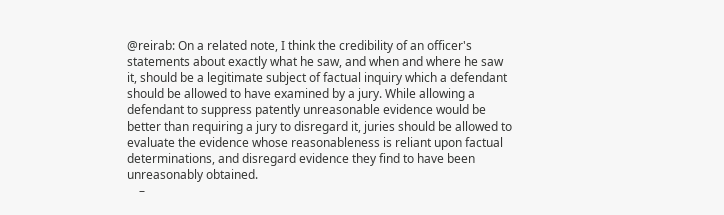@reirab: On a related note, I think the credibility of an officer's statements about exactly what he saw, and when and where he saw it, should be a legitimate subject of factual inquiry which a defendant should be allowed to have examined by a jury. While allowing a defendant to suppress patently unreasonable evidence would be better than requiring a jury to disregard it, juries should be allowed to evaluate the evidence whose reasonableness is reliant upon factual determinations, and disregard evidence they find to have been unreasonably obtained.
    –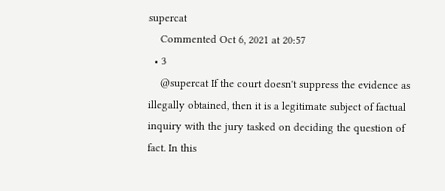supercat
    Commented Oct 6, 2021 at 20:57
  • 3
    @supercat If the court doesn't suppress the evidence as illegally obtained, then it is a legitimate subject of factual inquiry with the jury tasked on deciding the question of fact. In this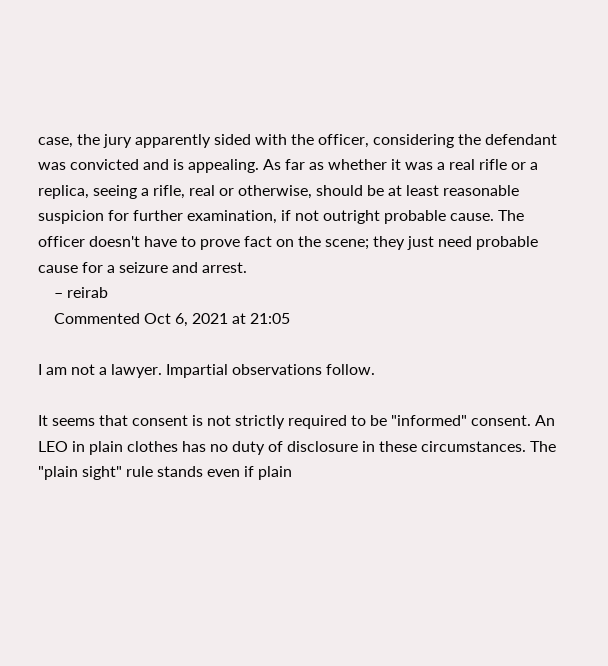case, the jury apparently sided with the officer, considering the defendant was convicted and is appealing. As far as whether it was a real rifle or a replica, seeing a rifle, real or otherwise, should be at least reasonable suspicion for further examination, if not outright probable cause. The officer doesn't have to prove fact on the scene; they just need probable cause for a seizure and arrest.
    – reirab
    Commented Oct 6, 2021 at 21:05

I am not a lawyer. Impartial observations follow.

It seems that consent is not strictly required to be "informed" consent. An LEO in plain clothes has no duty of disclosure in these circumstances. The "plain sight" rule stands even if plain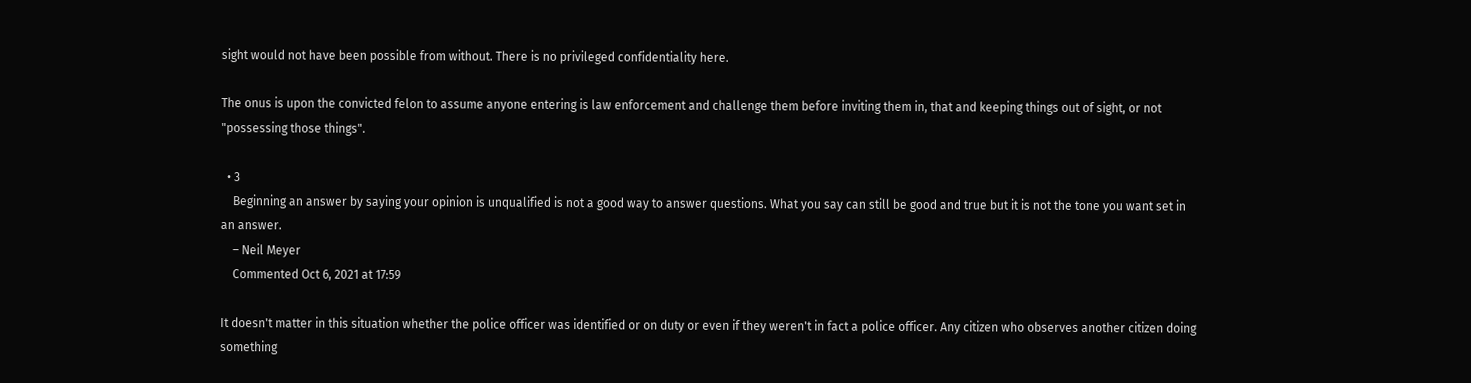sight would not have been possible from without. There is no privileged confidentiality here.

The onus is upon the convicted felon to assume anyone entering is law enforcement and challenge them before inviting them in, that and keeping things out of sight, or not "possessing those things".

  • 3
    Beginning an answer by saying your opinion is unqualified is not a good way to answer questions. What you say can still be good and true but it is not the tone you want set in an answer.
    – Neil Meyer
    Commented Oct 6, 2021 at 17:59

It doesn't matter in this situation whether the police officer was identified or on duty or even if they weren't in fact a police officer. Any citizen who observes another citizen doing something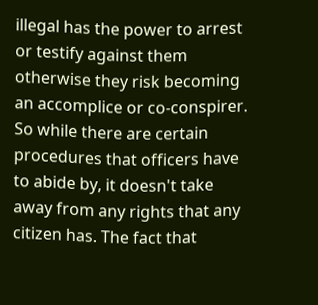illegal has the power to arrest or testify against them otherwise they risk becoming an accomplice or co-conspirer. So while there are certain procedures that officers have to abide by, it doesn't take away from any rights that any citizen has. The fact that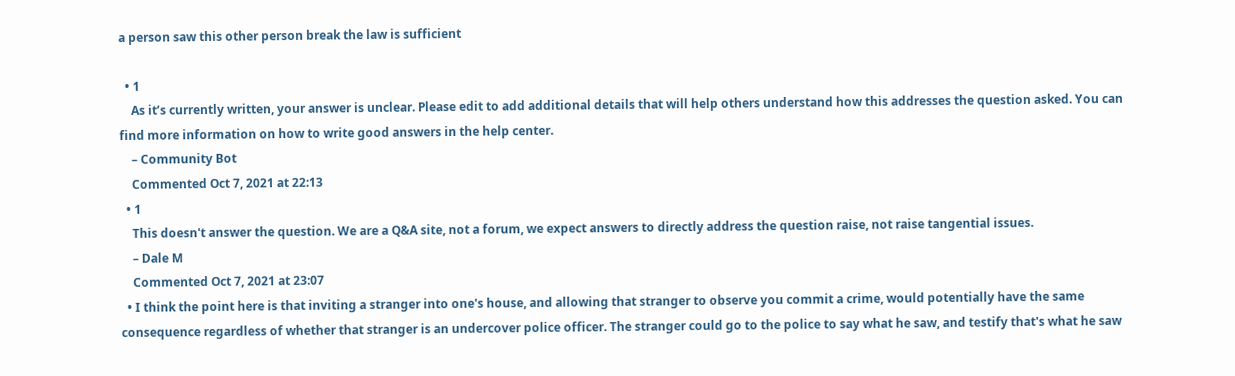a person saw this other person break the law is sufficient

  • 1
    As it’s currently written, your answer is unclear. Please edit to add additional details that will help others understand how this addresses the question asked. You can find more information on how to write good answers in the help center.
    – Community Bot
    Commented Oct 7, 2021 at 22:13
  • 1
    This doesn't answer the question. We are a Q&A site, not a forum, we expect answers to directly address the question raise, not raise tangential issues.
    – Dale M
    Commented Oct 7, 2021 at 23:07
  • I think the point here is that inviting a stranger into one's house, and allowing that stranger to observe you commit a crime, would potentially have the same consequence regardless of whether that stranger is an undercover police officer. The stranger could go to the police to say what he saw, and testify that's what he saw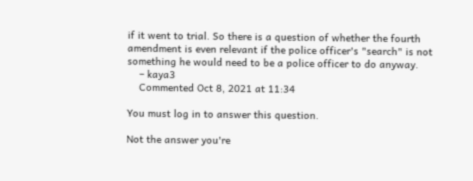if it went to trial. So there is a question of whether the fourth amendment is even relevant if the police officer's "search" is not something he would need to be a police officer to do anyway.
    – kaya3
    Commented Oct 8, 2021 at 11:34

You must log in to answer this question.

Not the answer you're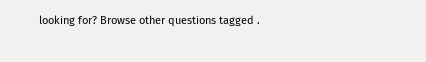looking for? Browse other questions tagged .